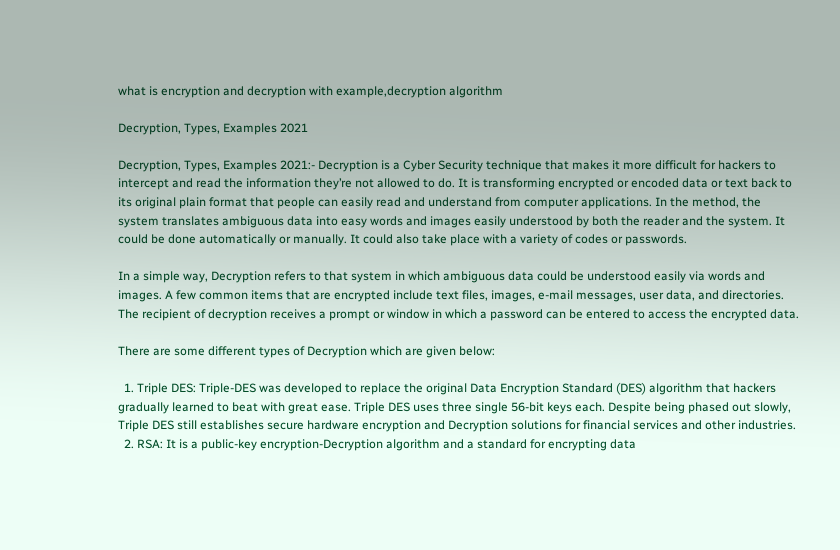what is encryption and decryption with example,decryption algorithm

Decryption, Types, Examples 2021

Decryption, Types, Examples 2021:- Decryption is a Cyber Security technique that makes it more difficult for hackers to intercept and read the information they’re not allowed to do. It is transforming encrypted or encoded data or text back to its original plain format that people can easily read and understand from computer applications. In the method, the system translates ambiguous data into easy words and images easily understood by both the reader and the system. It could be done automatically or manually. It could also take place with a variety of codes or passwords.

In a simple way, Decryption refers to that system in which ambiguous data could be understood easily via words and images. A few common items that are encrypted include text files, images, e-mail messages, user data, and directories. The recipient of decryption receives a prompt or window in which a password can be entered to access the encrypted data.

There are some different types of Decryption which are given below:

  1. Triple DES: Triple-DES was developed to replace the original Data Encryption Standard (DES) algorithm that hackers gradually learned to beat with great ease. Triple DES uses three single 56-bit keys each. Despite being phased out slowly, Triple DES still establishes secure hardware encryption and Decryption solutions for financial services and other industries.
  2. RSA: It is a public-key encryption-Decryption algorithm and a standard for encrypting data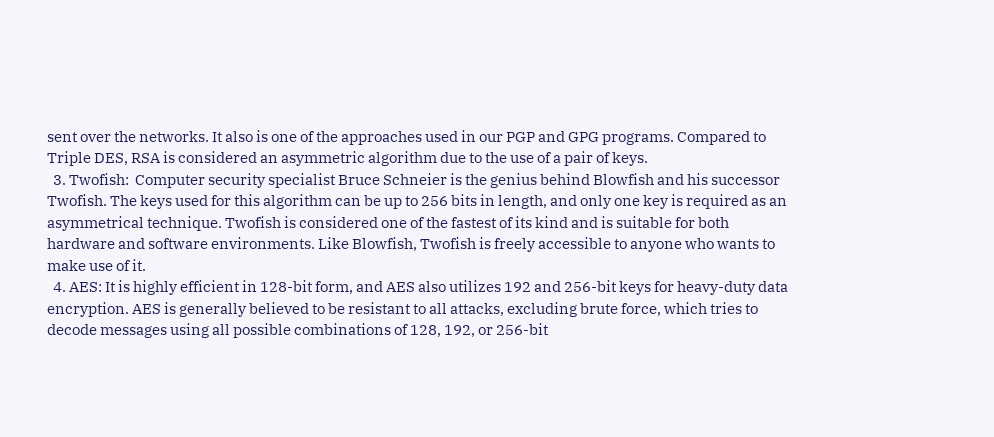sent over the networks. It also is one of the approaches used in our PGP and GPG programs. Compared to Triple DES, RSA is considered an asymmetric algorithm due to the use of a pair of keys.
  3. Twofish:  Computer security specialist Bruce Schneier is the genius behind Blowfish and his successor Twofish. The keys used for this algorithm can be up to 256 bits in length, and only one key is required as an asymmetrical technique. Twofish is considered one of the fastest of its kind and is suitable for both hardware and software environments. Like Blowfish, Twofish is freely accessible to anyone who wants to make use of it.
  4. AES: It is highly efficient in 128-bit form, and AES also utilizes 192 and 256-bit keys for heavy-duty data encryption. AES is generally believed to be resistant to all attacks, excluding brute force, which tries to decode messages using all possible combinations of 128, 192, or 256-bit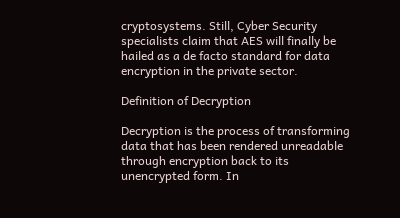cryptosystems. Still, Cyber Security specialists claim that AES will finally be hailed as a de facto standard for data encryption in the private sector.

Definition of Decryption

Decryption is the process of transforming data that has been rendered unreadable through encryption back to its unencrypted form. In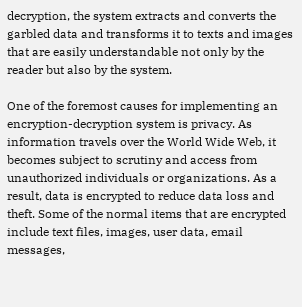decryption, the system extracts and converts the garbled data and transforms it to texts and images that are easily understandable not only by the reader but also by the system.

One of the foremost causes for implementing an encryption-decryption system is privacy. As information travels over the World Wide Web, it becomes subject to scrutiny and access from unauthorized individuals or organizations. As a result, data is encrypted to reduce data loss and theft. Some of the normal items that are encrypted include text files, images, user data, email messages,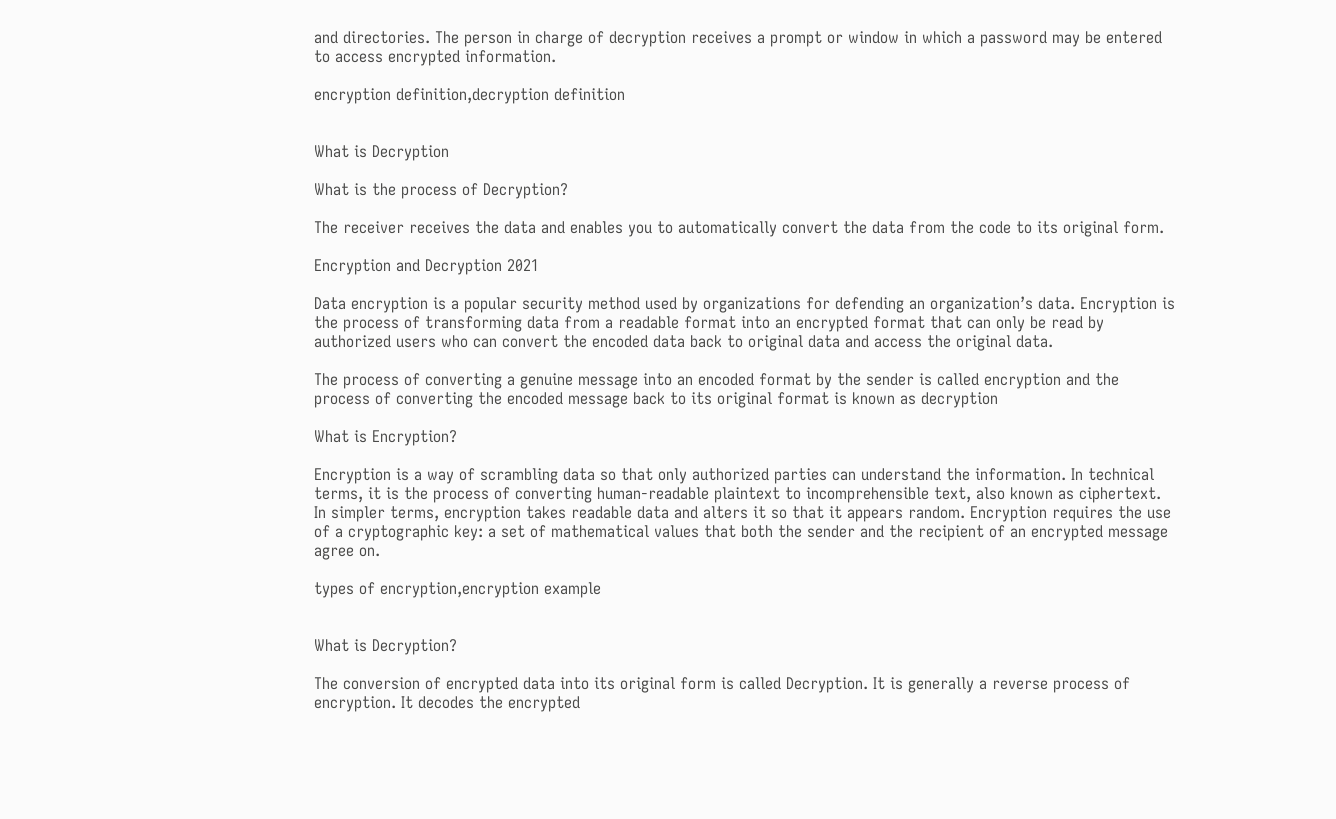and directories. The person in charge of decryption receives a prompt or window in which a password may be entered to access encrypted information.

encryption definition,decryption definition


What is Decryption

What is the process of Decryption?

The receiver receives the data and enables you to automatically convert the data from the code to its original form.

Encryption and Decryption 2021

Data encryption is a popular security method used by organizations for defending an organization’s data. Encryption is the process of transforming data from a readable format into an encrypted format that can only be read by authorized users who can convert the encoded data back to original data and access the original data.

The process of converting a genuine message into an encoded format by the sender is called encryption and the process of converting the encoded message back to its original format is known as decryption

What is Encryption?

Encryption is a way of scrambling data so that only authorized parties can understand the information. In technical terms, it is the process of converting human-readable plaintext to incomprehensible text, also known as ciphertext. In simpler terms, encryption takes readable data and alters it so that it appears random. Encryption requires the use of a cryptographic key: a set of mathematical values that both the sender and the recipient of an encrypted message agree on.

types of encryption,encryption example


What is Decryption?

The conversion of encrypted data into its original form is called Decryption. It is generally a reverse process of encryption. It decodes the encrypted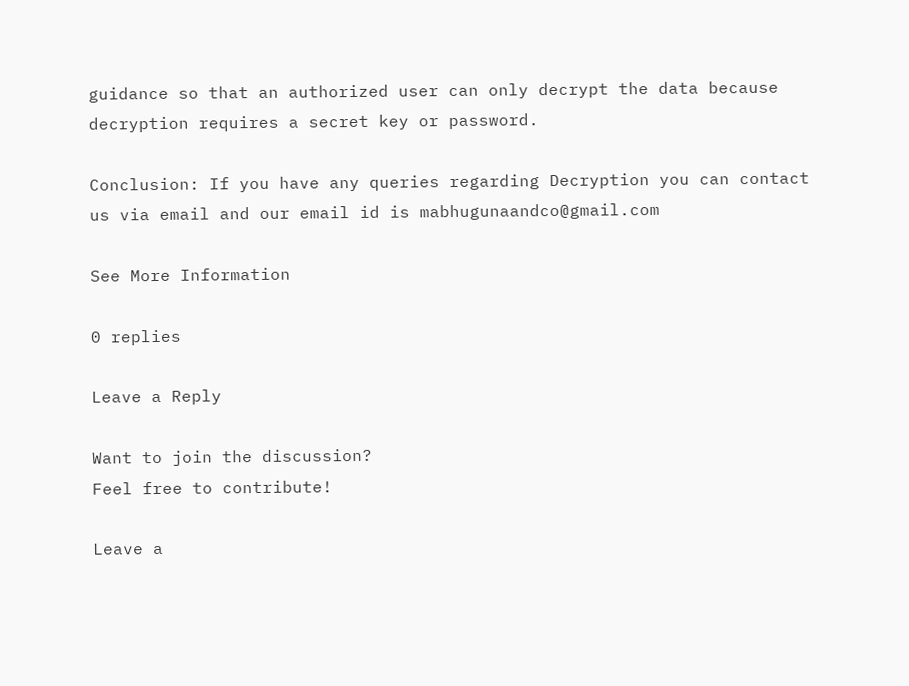guidance so that an authorized user can only decrypt the data because decryption requires a secret key or password.

Conclusion: If you have any queries regarding Decryption you can contact us via email and our email id is mabhugunaandco@gmail.com

See More Information

0 replies

Leave a Reply

Want to join the discussion?
Feel free to contribute!

Leave a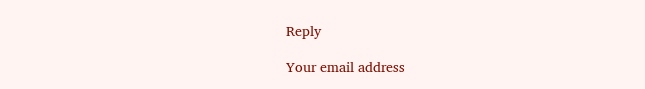Reply

Your email address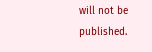will not be published.